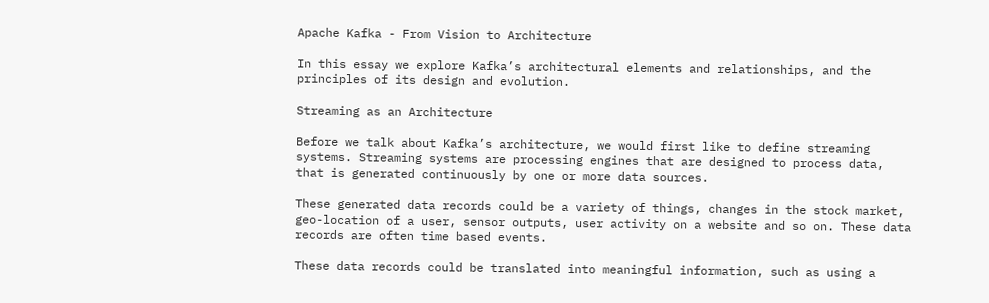Apache Kafka - From Vision to Architecture

In this essay we explore Kafka’s architectural elements and relationships, and the principles of its design and evolution.

Streaming as an Architecture

Before we talk about Kafka’s architecture, we would first like to define streaming systems. Streaming systems are processing engines that are designed to process data, that is generated continuously by one or more data sources.

These generated data records could be a variety of things, changes in the stock market, geo-location of a user, sensor outputs, user activity on a website and so on. These data records are often time based events.

These data records could be translated into meaningful information, such as using a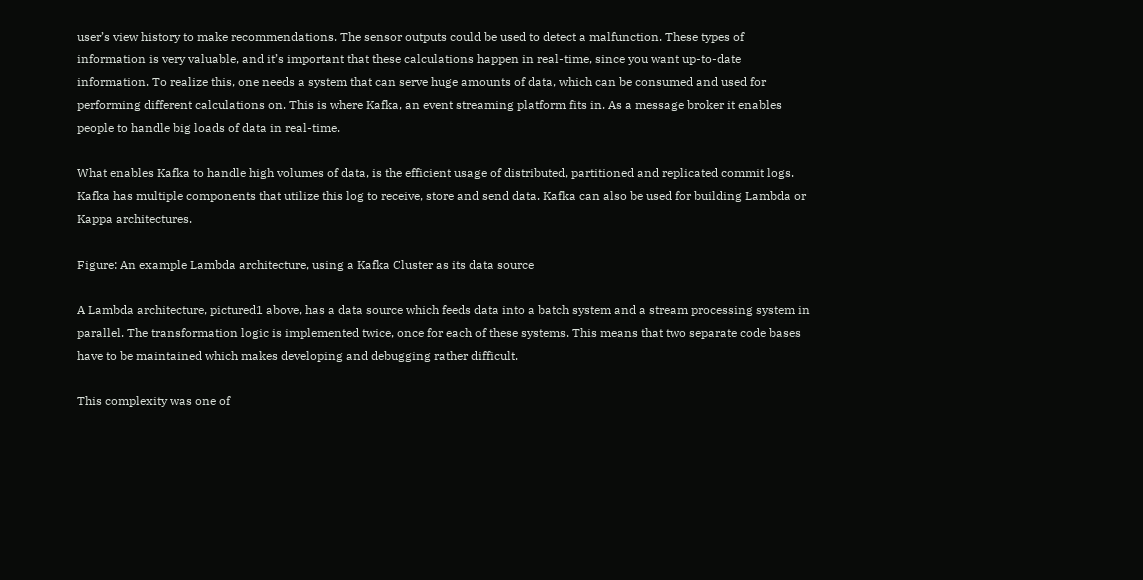user’s view history to make recommendations. The sensor outputs could be used to detect a malfunction. These types of information is very valuable, and it’s important that these calculations happen in real-time, since you want up-to-date information. To realize this, one needs a system that can serve huge amounts of data, which can be consumed and used for performing different calculations on. This is where Kafka, an event streaming platform fits in. As a message broker it enables people to handle big loads of data in real-time.

What enables Kafka to handle high volumes of data, is the efficient usage of distributed, partitioned and replicated commit logs. Kafka has multiple components that utilize this log to receive, store and send data. Kafka can also be used for building Lambda or Kappa architectures.

Figure: An example Lambda architecture, using a Kafka Cluster as its data source

A Lambda architecture, pictured1 above, has a data source which feeds data into a batch system and a stream processing system in parallel. The transformation logic is implemented twice, once for each of these systems. This means that two separate code bases have to be maintained which makes developing and debugging rather difficult.

This complexity was one of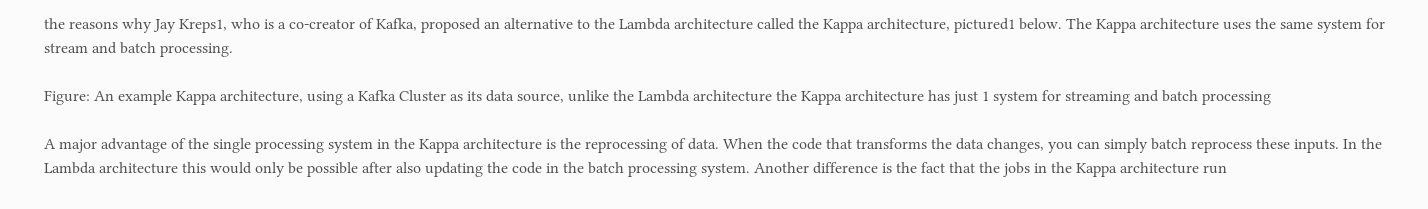the reasons why Jay Kreps1, who is a co-creator of Kafka, proposed an alternative to the Lambda architecture called the Kappa architecture, pictured1 below. The Kappa architecture uses the same system for stream and batch processing.

Figure: An example Kappa architecture, using a Kafka Cluster as its data source, unlike the Lambda architecture the Kappa architecture has just 1 system for streaming and batch processing

A major advantage of the single processing system in the Kappa architecture is the reprocessing of data. When the code that transforms the data changes, you can simply batch reprocess these inputs. In the Lambda architecture this would only be possible after also updating the code in the batch processing system. Another difference is the fact that the jobs in the Kappa architecture run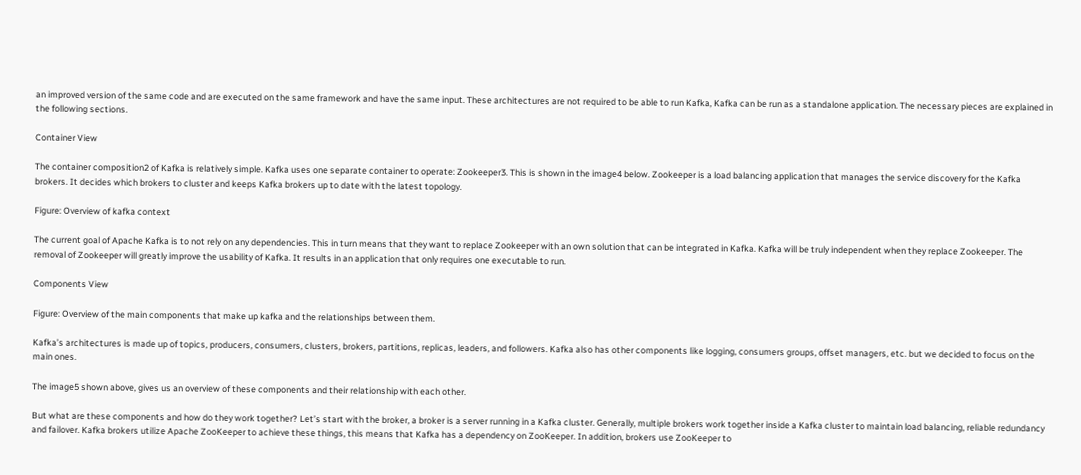an improved version of the same code and are executed on the same framework and have the same input. These architectures are not required to be able to run Kafka, Kafka can be run as a standalone application. The necessary pieces are explained in the following sections.

Container View

The container composition2 of Kafka is relatively simple. Kafka uses one separate container to operate: Zookeeper3. This is shown in the image4 below. Zookeeper is a load balancing application that manages the service discovery for the Kafka brokers. It decides which brokers to cluster and keeps Kafka brokers up to date with the latest topology.

Figure: Overview of kafka context

The current goal of Apache Kafka is to not rely on any dependencies. This in turn means that they want to replace Zookeeper with an own solution that can be integrated in Kafka. Kafka will be truly independent when they replace Zookeeper. The removal of Zookeeper will greatly improve the usability of Kafka. It results in an application that only requires one executable to run.

Components View

Figure: Overview of the main components that make up kafka and the relationships between them.

Kafka’s architectures is made up of topics, producers, consumers, clusters, brokers, partitions, replicas, leaders, and followers. Kafka also has other components like logging, consumers groups, offset managers, etc. but we decided to focus on the main ones.

The image5 shown above, gives us an overview of these components and their relationship with each other.

But what are these components and how do they work together? Let’s start with the broker, a broker is a server running in a Kafka cluster. Generally, multiple brokers work together inside a Kafka cluster to maintain load balancing, reliable redundancy and failover. Kafka brokers utilize Apache ZooKeeper to achieve these things, this means that Kafka has a dependency on ZooKeeper. In addition, brokers use ZooKeeper to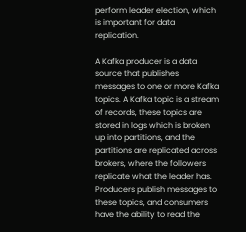perform leader election, which is important for data replication.

A Kafka producer is a data source that publishes messages to one or more Kafka topics. A Kafka topic is a stream of records, these topics are stored in logs which is broken up into partitions, and the partitions are replicated across brokers, where the followers replicate what the leader has. Producers publish messages to these topics, and consumers have the ability to read the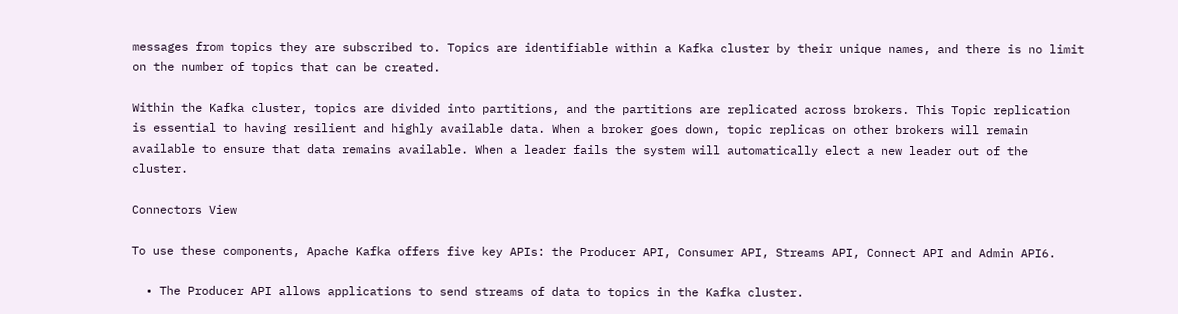messages from topics they are subscribed to. Topics are identifiable within a Kafka cluster by their unique names, and there is no limit on the number of topics that can be created.

Within the Kafka cluster, topics are divided into partitions, and the partitions are replicated across brokers. This Topic replication is essential to having resilient and highly available data. When a broker goes down, topic replicas on other brokers will remain available to ensure that data remains available. When a leader fails the system will automatically elect a new leader out of the cluster.

Connectors View

To use these components, Apache Kafka offers five key APIs: the Producer API, Consumer API, Streams API, Connect API and Admin API6.

  • The Producer API allows applications to send streams of data to topics in the Kafka cluster.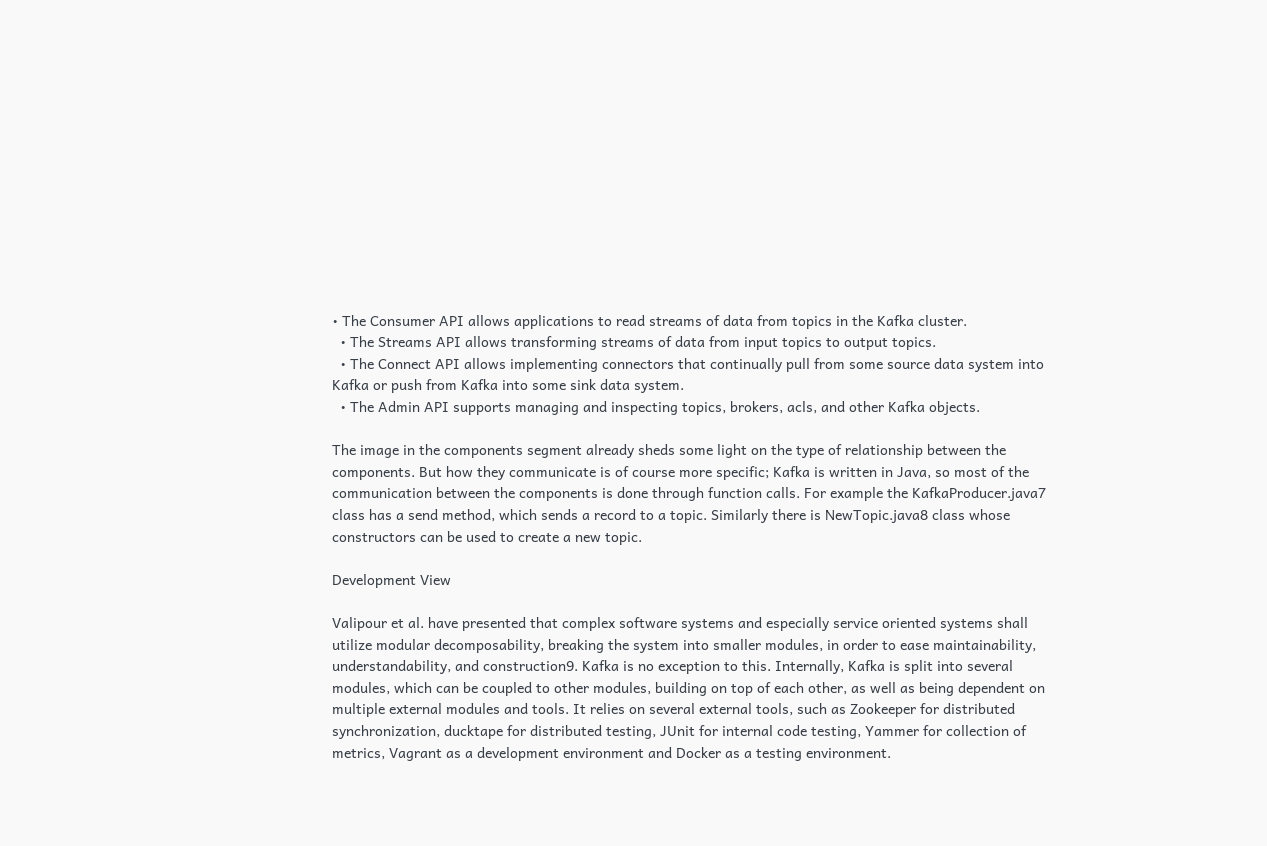• The Consumer API allows applications to read streams of data from topics in the Kafka cluster.
  • The Streams API allows transforming streams of data from input topics to output topics.
  • The Connect API allows implementing connectors that continually pull from some source data system into Kafka or push from Kafka into some sink data system.
  • The Admin API supports managing and inspecting topics, brokers, acls, and other Kafka objects.

The image in the components segment already sheds some light on the type of relationship between the components. But how they communicate is of course more specific; Kafka is written in Java, so most of the communication between the components is done through function calls. For example the KafkaProducer.java7 class has a send method, which sends a record to a topic. Similarly there is NewTopic.java8 class whose constructors can be used to create a new topic.

Development View

Valipour et al. have presented that complex software systems and especially service oriented systems shall utilize modular decomposability, breaking the system into smaller modules, in order to ease maintainability, understandability, and construction9. Kafka is no exception to this. Internally, Kafka is split into several modules, which can be coupled to other modules, building on top of each other, as well as being dependent on multiple external modules and tools. It relies on several external tools, such as Zookeeper for distributed synchronization, ducktape for distributed testing, JUnit for internal code testing, Yammer for collection of metrics, Vagrant as a development environment and Docker as a testing environment.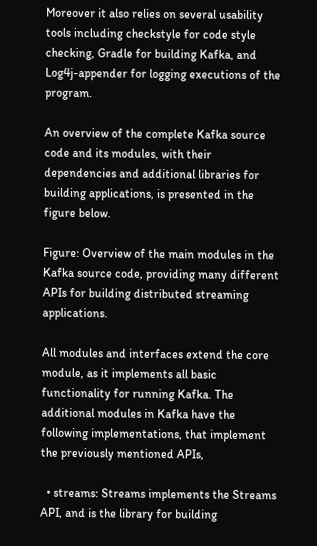Moreover it also relies on several usability tools including checkstyle for code style checking, Gradle for building Kafka, and Log4j-appender for logging executions of the program.

An overview of the complete Kafka source code and its modules, with their dependencies and additional libraries for building applications, is presented in the figure below.

Figure: Overview of the main modules in the Kafka source code, providing many different APIs for building distributed streaming applications.

All modules and interfaces extend the core module, as it implements all basic functionality for running Kafka. The additional modules in Kafka have the following implementations, that implement the previously mentioned APIs,

  • streams: Streams implements the Streams API, and is the library for building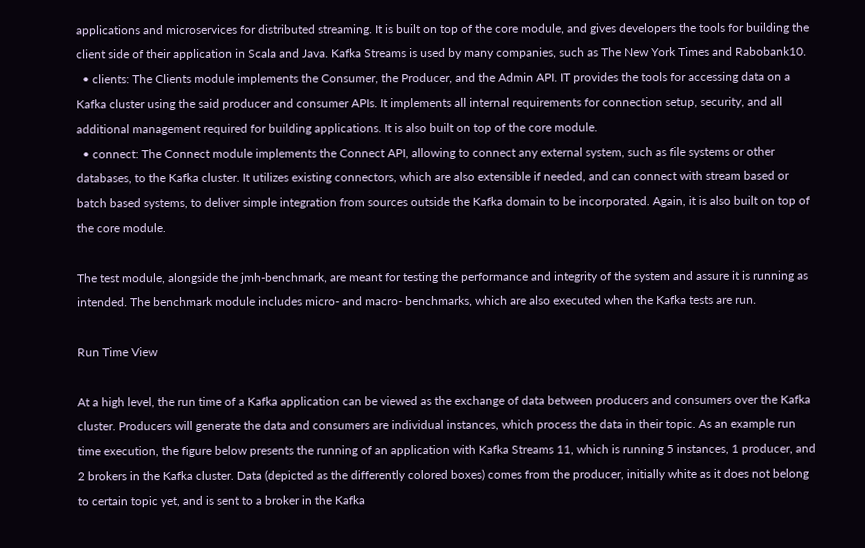applications and microservices for distributed streaming. It is built on top of the core module, and gives developers the tools for building the client side of their application in Scala and Java. Kafka Streams is used by many companies, such as The New York Times and Rabobank10.
  • clients: The Clients module implements the Consumer, the Producer, and the Admin API. IT provides the tools for accessing data on a Kafka cluster using the said producer and consumer APIs. It implements all internal requirements for connection setup, security, and all additional management required for building applications. It is also built on top of the core module.
  • connect: The Connect module implements the Connect API, allowing to connect any external system, such as file systems or other databases, to the Kafka cluster. It utilizes existing connectors, which are also extensible if needed, and can connect with stream based or batch based systems, to deliver simple integration from sources outside the Kafka domain to be incorporated. Again, it is also built on top of the core module.

The test module, alongside the jmh-benchmark, are meant for testing the performance and integrity of the system and assure it is running as intended. The benchmark module includes micro- and macro- benchmarks, which are also executed when the Kafka tests are run.

Run Time View

At a high level, the run time of a Kafka application can be viewed as the exchange of data between producers and consumers over the Kafka cluster. Producers will generate the data and consumers are individual instances, which process the data in their topic. As an example run time execution, the figure below presents the running of an application with Kafka Streams 11, which is running 5 instances, 1 producer, and 2 brokers in the Kafka cluster. Data (depicted as the differently colored boxes) comes from the producer, initially white as it does not belong to certain topic yet, and is sent to a broker in the Kafka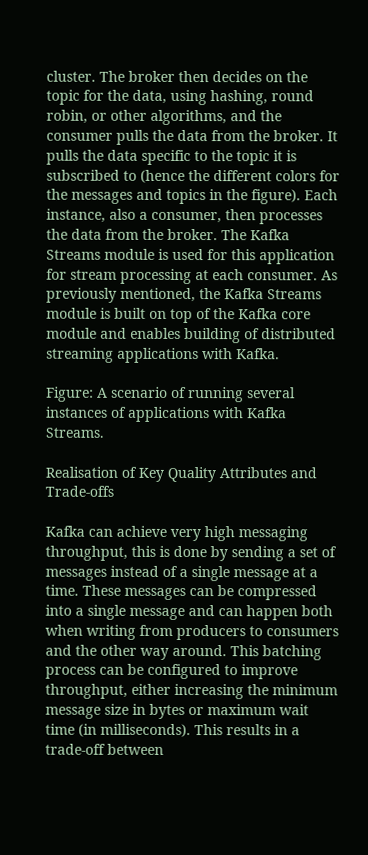cluster. The broker then decides on the topic for the data, using hashing, round robin, or other algorithms, and the consumer pulls the data from the broker. It pulls the data specific to the topic it is subscribed to (hence the different colors for the messages and topics in the figure). Each instance, also a consumer, then processes the data from the broker. The Kafka Streams module is used for this application for stream processing at each consumer. As previously mentioned, the Kafka Streams module is built on top of the Kafka core module and enables building of distributed streaming applications with Kafka.

Figure: A scenario of running several instances of applications with Kafka Streams.

Realisation of Key Quality Attributes and Trade-offs

Kafka can achieve very high messaging throughput, this is done by sending a set of messages instead of a single message at a time. These messages can be compressed into a single message and can happen both when writing from producers to consumers and the other way around. This batching process can be configured to improve throughput, either increasing the minimum message size in bytes or maximum wait time (in milliseconds). This results in a trade-off between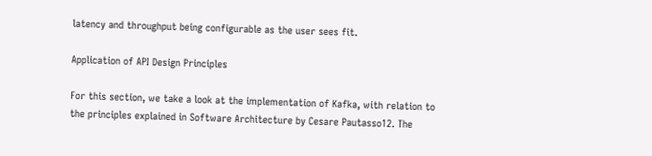latency and throughput being configurable as the user sees fit.

Application of API Design Principles

For this section, we take a look at the implementation of Kafka, with relation to the principles explained in Software Architecture by Cesare Pautasso12. The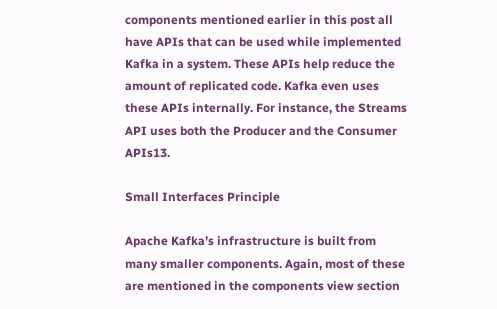components mentioned earlier in this post all have APIs that can be used while implemented Kafka in a system. These APIs help reduce the amount of replicated code. Kafka even uses these APIs internally. For instance, the Streams API uses both the Producer and the Consumer APIs13.

Small Interfaces Principle

Apache Kafka’s infrastructure is built from many smaller components. Again, most of these are mentioned in the components view section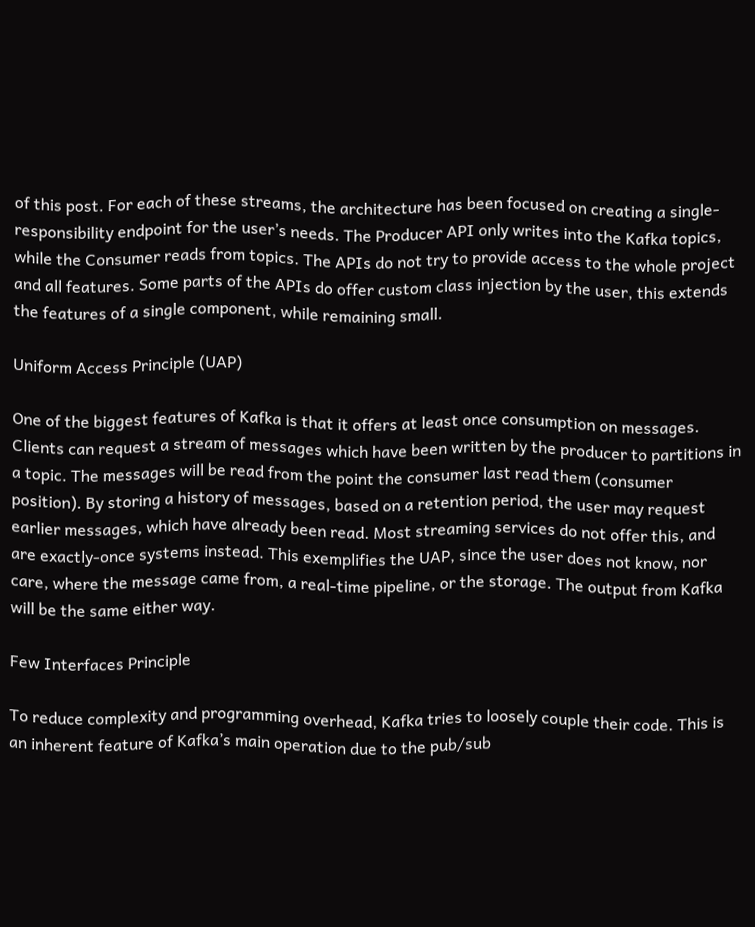of this post. For each of these streams, the architecture has been focused on creating a single-responsibility endpoint for the user’s needs. The Producer API only writes into the Kafka topics, while the Consumer reads from topics. The APIs do not try to provide access to the whole project and all features. Some parts of the APIs do offer custom class injection by the user, this extends the features of a single component, while remaining small.

Uniform Access Principle (UAP)

One of the biggest features of Kafka is that it offers at least once consumption on messages. Clients can request a stream of messages which have been written by the producer to partitions in a topic. The messages will be read from the point the consumer last read them (consumer position). By storing a history of messages, based on a retention period, the user may request earlier messages, which have already been read. Most streaming services do not offer this, and are exactly-once systems instead. This exemplifies the UAP, since the user does not know, nor care, where the message came from, a real-time pipeline, or the storage. The output from Kafka will be the same either way.

Few Interfaces Principle

To reduce complexity and programming overhead, Kafka tries to loosely couple their code. This is an inherent feature of Kafka’s main operation due to the pub/sub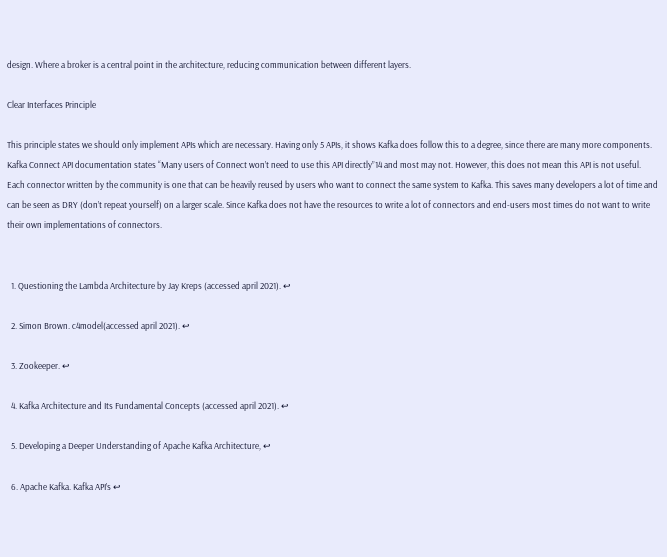design. Where a broker is a central point in the architecture, reducing communication between different layers.

Clear Interfaces Principle

This principle states we should only implement APIs which are necessary. Having only 5 APIs, it shows Kafka does follow this to a degree, since there are many more components. Kafka Connect API documentation states “Many users of Connect won’t need to use this API directly”14 and most may not. However, this does not mean this API is not useful. Each connector written by the community is one that can be heavily reused by users who want to connect the same system to Kafka. This saves many developers a lot of time and can be seen as DRY (don’t repeat yourself) on a larger scale. Since Kafka does not have the resources to write a lot of connectors and end-users most times do not want to write their own implementations of connectors.


  1. Questioning the Lambda Architecture by Jay Kreps (accessed april 2021). ↩

  2. Simon Brown. c4model(accessed april 2021). ↩

  3. Zookeeper. ↩

  4. Kafka Architecture and Its Fundamental Concepts (accessed april 2021). ↩

  5. Developing a Deeper Understanding of Apache Kafka Architecture, ↩

  6. Apache Kafka. Kafka API’s ↩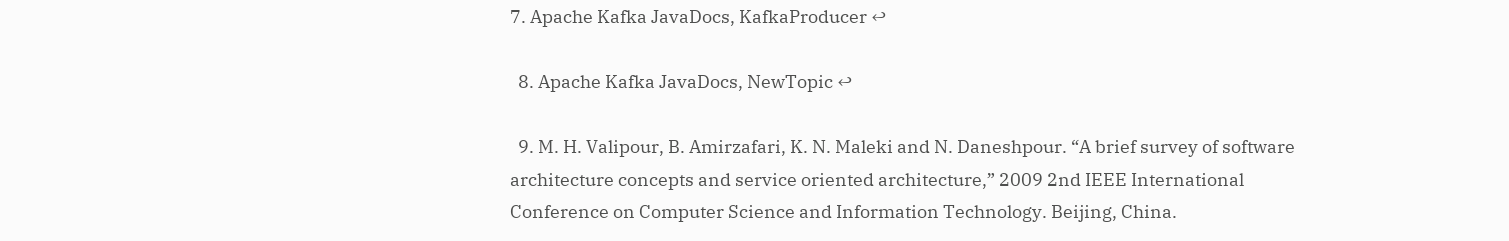7. Apache Kafka JavaDocs, KafkaProducer ↩

  8. Apache Kafka JavaDocs, NewTopic ↩

  9. M. H. Valipour, B. Amirzafari, K. N. Maleki and N. Daneshpour. “A brief survey of software architecture concepts and service oriented architecture,” 2009 2nd IEEE International Conference on Computer Science and Information Technology. Beijing, China.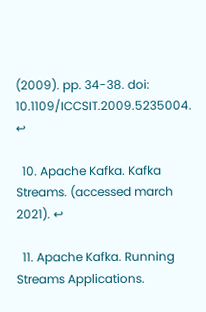(2009). pp. 34-38. doi: 10.1109/ICCSIT.2009.5235004. ↩

  10. Apache Kafka. Kafka Streams. (accessed march 2021). ↩

  11. Apache Kafka. Running Streams Applications.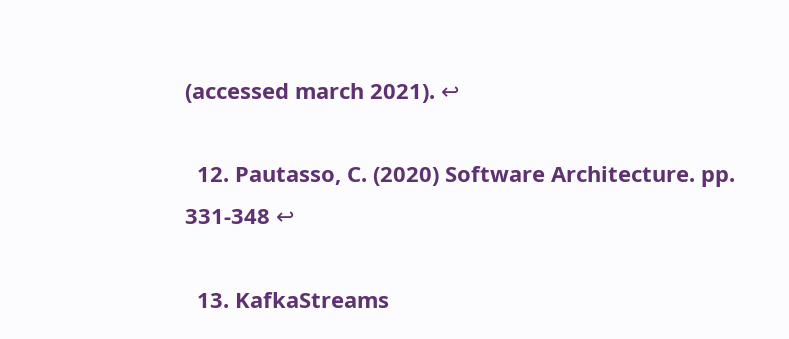(accessed march 2021). ↩

  12. Pautasso, C. (2020) Software Architecture. pp. 331-348 ↩

  13. KafkaStreams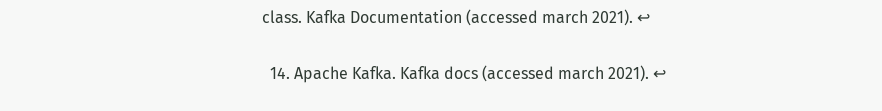class. Kafka Documentation (accessed march 2021). ↩

  14. Apache Kafka. Kafka docs (accessed march 2021). ↩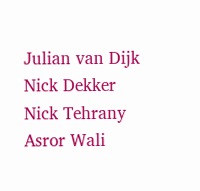Julian van Dijk
Nick Dekker
Nick Tehrany
Asror Wali